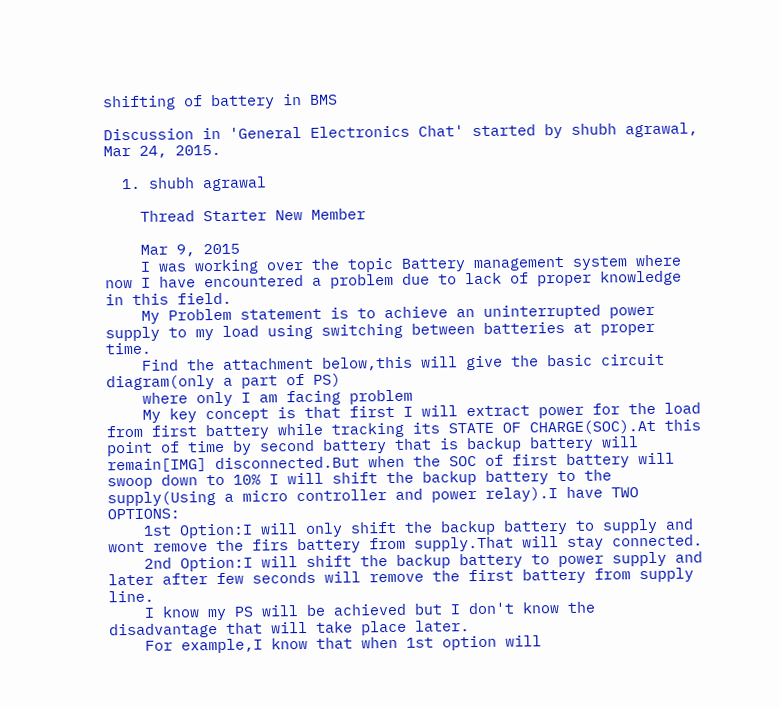shifting of battery in BMS

Discussion in 'General Electronics Chat' started by shubh agrawal, Mar 24, 2015.

  1. shubh agrawal

    Thread Starter New Member

    Mar 9, 2015
    I was working over the topic Battery management system where now I have encountered a problem due to lack of proper knowledge in this field.
    My Problem statement is to achieve an uninterrupted power supply to my load using switching between batteries at proper time.
    Find the attachment below,this will give the basic circuit diagram(only a part of PS)
    where only I am facing problem
    My key concept is that first I will extract power for the load from first battery while tracking its STATE OF CHARGE(SOC).At this point of time by second battery that is backup battery will remain[IMG] disconnected.But when the SOC of first battery will swoop down to 10% I will shift the backup battery to the supply(Using a micro controller and power relay).I have TWO OPTIONS:
    1st Option:I will only shift the backup battery to supply and wont remove the firs battery from supply.That will stay connected.
    2nd Option:I will shift the backup battery to power supply and later after few seconds will remove the first battery from supply line.
    I know my PS will be achieved but I don't know the disadvantage that will take place later.
    For example,I know that when 1st option will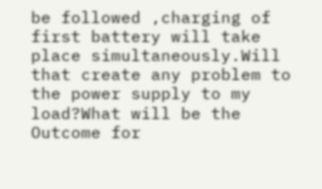be followed ,charging of first battery will take place simultaneously.Will that create any problem to the power supply to my load?What will be the Outcome for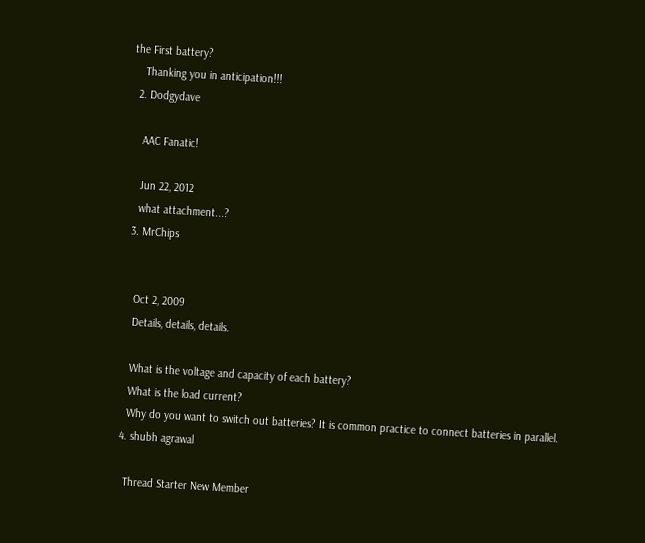the First battery?
    Thanking you in anticipation!!!
  2. Dodgydave

    AAC Fanatic!

    Jun 22, 2012
    what attachment...?
  3. MrChips


    Oct 2, 2009
    Details, details, details.

    What is the voltage and capacity of each battery?
    What is the load current?
    Why do you want to switch out batteries? It is common practice to connect batteries in parallel.
  4. shubh agrawal

    Thread Starter New Member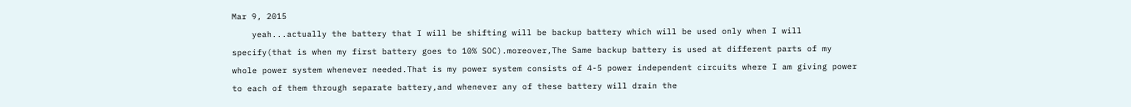Mar 9, 2015
    yeah...actually the battery that I will be shifting will be backup battery which will be used only when I will specify(that is when my first battery goes to 10% SOC).moreover,The Same backup battery is used at different parts of my whole power system whenever needed.That is my power system consists of 4-5 power independent circuits where I am giving power to each of them through separate battery,and whenever any of these battery will drain the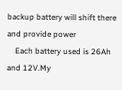backup battery will shift there and provide power
    Each battery used is 26Ah and 12V.My